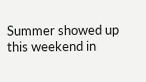Summer showed up this weekend in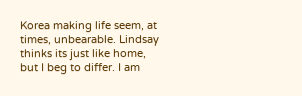Korea making life seem, at times, unbearable. Lindsay thinks its just like home, but I beg to differ. I am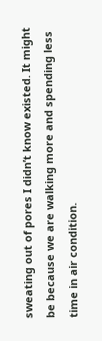sweating out of pores I didn’t know existed. It might be because we are walking more and spending less time in air condition.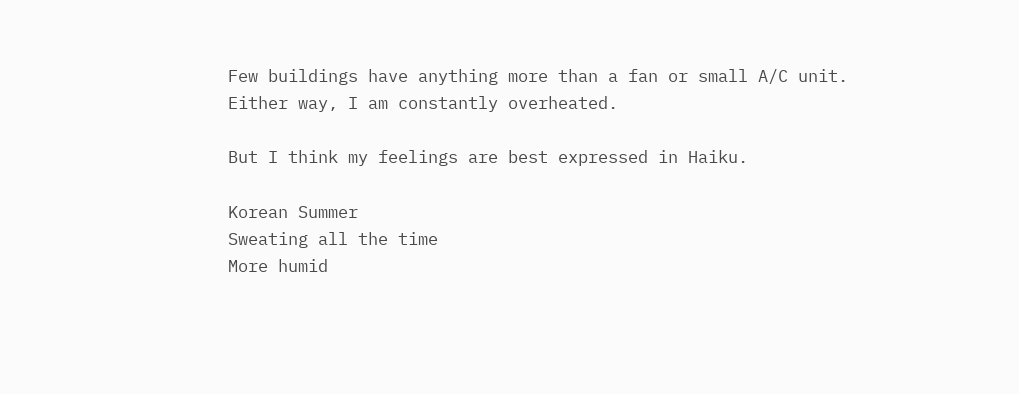Few buildings have anything more than a fan or small A/C unit. Either way, I am constantly overheated.

But I think my feelings are best expressed in Haiku.

Korean Summer
Sweating all the time
More humid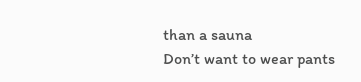than a sauna
Don’t want to wear pants